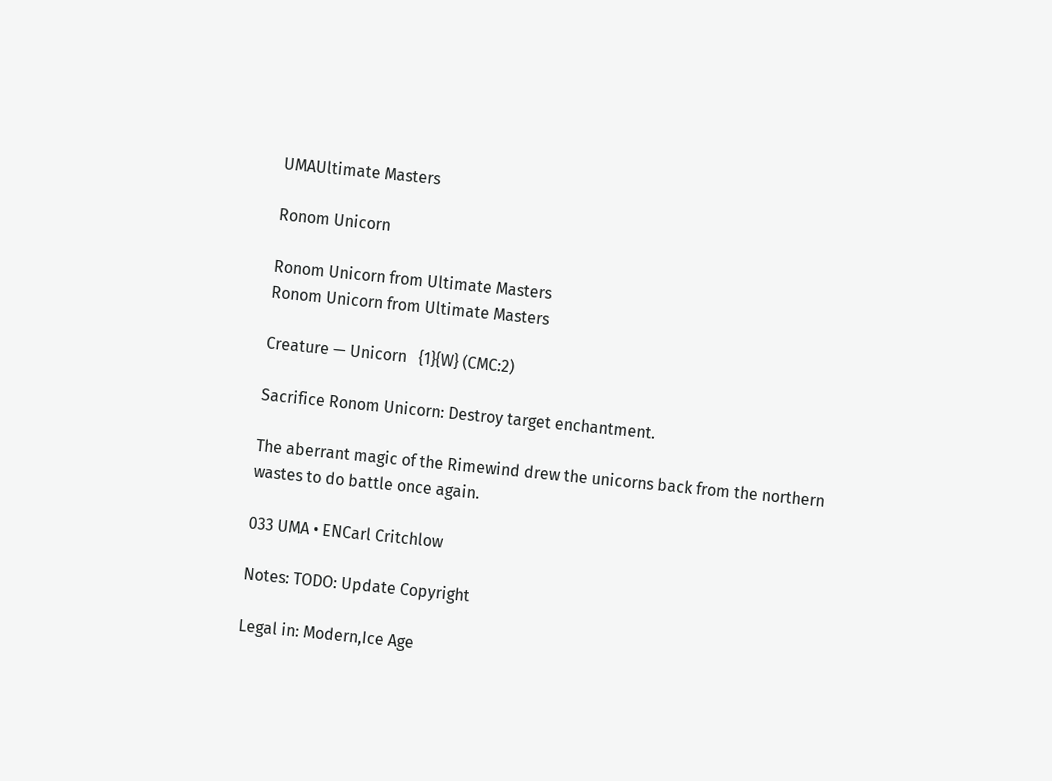UMAUltimate Masters

Ronom Unicorn

Ronom Unicorn from Ultimate Masters
Ronom Unicorn from Ultimate Masters

Creature — Unicorn   {1}{W} (CMC:2)

Sacrifice Ronom Unicorn: Destroy target enchantment.

The aberrant magic of the Rimewind drew the unicorns back from the northern wastes to do battle once again.

033 UMA • ENCarl Critchlow

Notes: TODO: Update Copyright

Legal in: Modern,Ice Age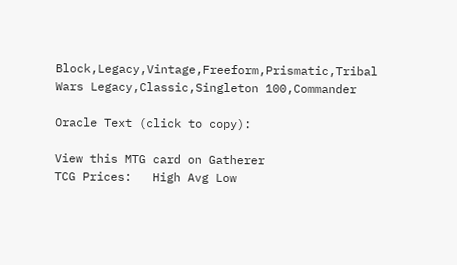Block,Legacy,Vintage,Freeform,Prismatic,Tribal Wars Legacy,Classic,Singleton 100,Commander

Oracle Text (click to copy):

View this MTG card on Gatherer
TCG Prices:   High Avg Low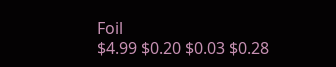Foil
$4.99 $0.20 $0.03 $0.28